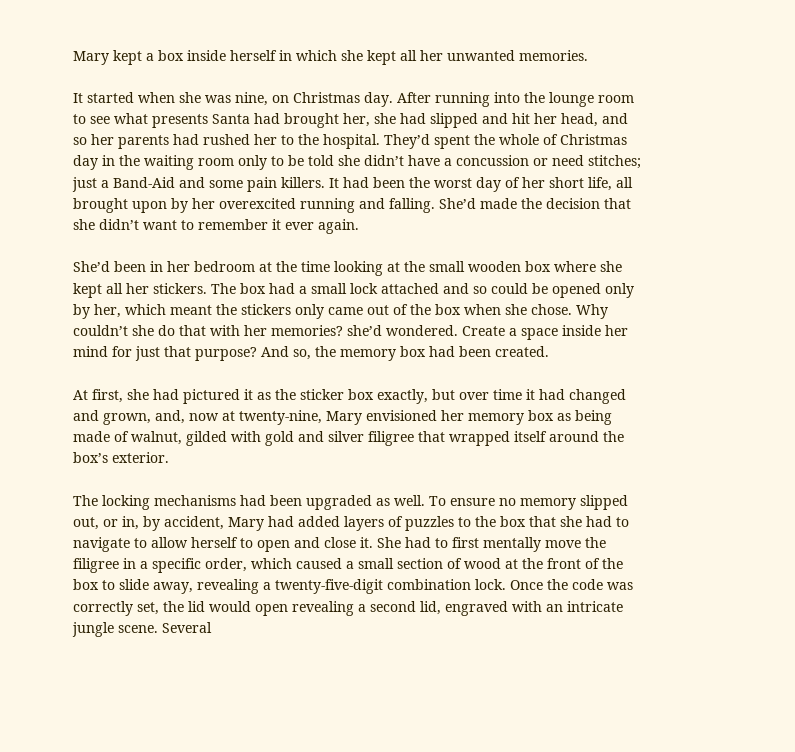Mary kept a box inside herself in which she kept all her unwanted memories.

It started when she was nine, on Christmas day. After running into the lounge room to see what presents Santa had brought her, she had slipped and hit her head, and so her parents had rushed her to the hospital. They’d spent the whole of Christmas day in the waiting room only to be told she didn’t have a concussion or need stitches; just a Band-Aid and some pain killers. It had been the worst day of her short life, all brought upon by her overexcited running and falling. She’d made the decision that she didn’t want to remember it ever again.

She’d been in her bedroom at the time looking at the small wooden box where she kept all her stickers. The box had a small lock attached and so could be opened only by her, which meant the stickers only came out of the box when she chose. Why couldn’t she do that with her memories? she’d wondered. Create a space inside her mind for just that purpose? And so, the memory box had been created.

At first, she had pictured it as the sticker box exactly, but over time it had changed and grown, and, now at twenty-nine, Mary envisioned her memory box as being made of walnut, gilded with gold and silver filigree that wrapped itself around the box’s exterior.

The locking mechanisms had been upgraded as well. To ensure no memory slipped out, or in, by accident, Mary had added layers of puzzles to the box that she had to navigate to allow herself to open and close it. She had to first mentally move the filigree in a specific order, which caused a small section of wood at the front of the box to slide away, revealing a twenty-five-digit combination lock. Once the code was correctly set, the lid would open revealing a second lid, engraved with an intricate jungle scene. Several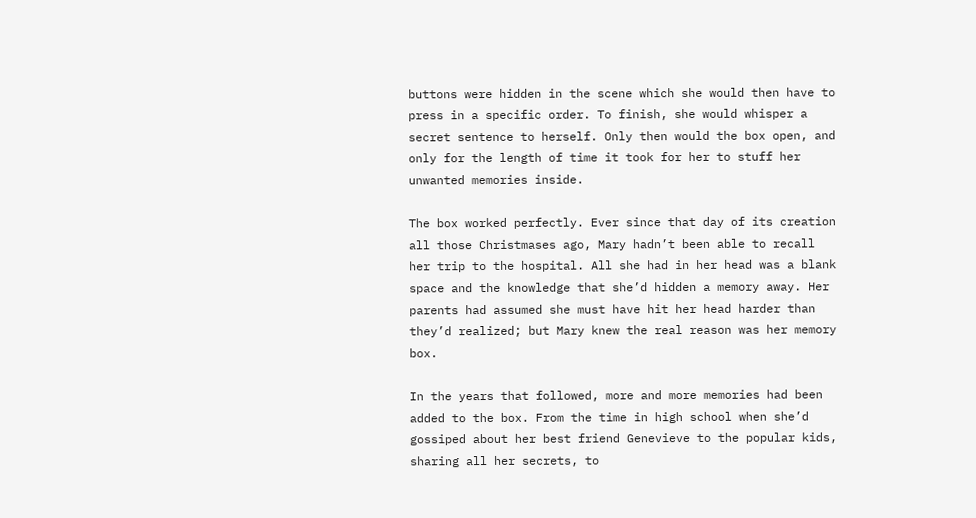buttons were hidden in the scene which she would then have to press in a specific order. To finish, she would whisper a secret sentence to herself. Only then would the box open, and only for the length of time it took for her to stuff her unwanted memories inside.

The box worked perfectly. Ever since that day of its creation all those Christmases ago, Mary hadn’t been able to recall her trip to the hospital. All she had in her head was a blank space and the knowledge that she’d hidden a memory away. Her parents had assumed she must have hit her head harder than they’d realized; but Mary knew the real reason was her memory box.

In the years that followed, more and more memories had been added to the box. From the time in high school when she’d gossiped about her best friend Genevieve to the popular kids, sharing all her secrets, to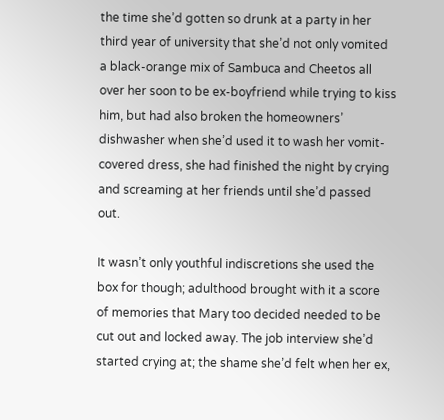the time she’d gotten so drunk at a party in her third year of university that she’d not only vomited a black-orange mix of Sambuca and Cheetos all over her soon to be ex-boyfriend while trying to kiss him, but had also broken the homeowners’ dishwasher when she’d used it to wash her vomit-covered dress, she had finished the night by crying and screaming at her friends until she’d passed out.

It wasn’t only youthful indiscretions she used the box for though; adulthood brought with it a score of memories that Mary too decided needed to be cut out and locked away. The job interview she’d started crying at; the shame she’d felt when her ex,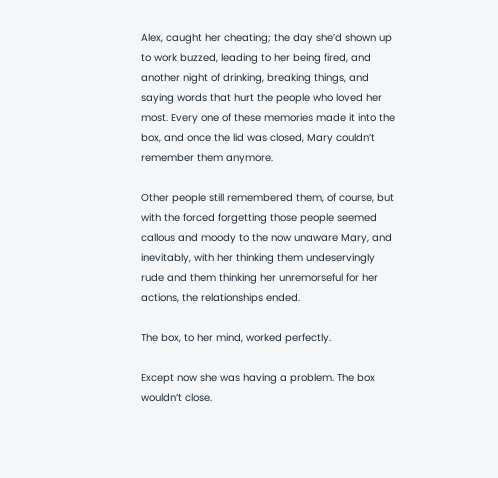Alex, caught her cheating; the day she’d shown up to work buzzed, leading to her being fired, and another night of drinking, breaking things, and saying words that hurt the people who loved her most. Every one of these memories made it into the box, and once the lid was closed, Mary couldn’t remember them anymore.

Other people still remembered them, of course, but with the forced forgetting those people seemed callous and moody to the now unaware Mary, and inevitably, with her thinking them undeservingly rude and them thinking her unremorseful for her actions, the relationships ended.

The box, to her mind, worked perfectly.

Except now she was having a problem. The box wouldn’t close.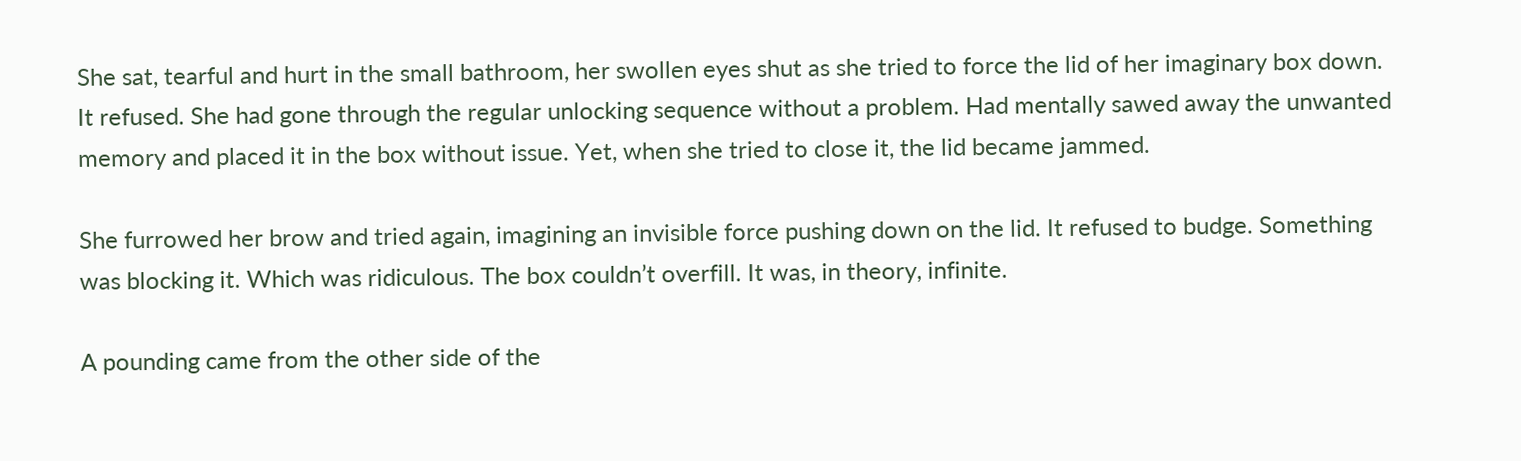She sat, tearful and hurt in the small bathroom, her swollen eyes shut as she tried to force the lid of her imaginary box down. It refused. She had gone through the regular unlocking sequence without a problem. Had mentally sawed away the unwanted memory and placed it in the box without issue. Yet, when she tried to close it, the lid became jammed.

She furrowed her brow and tried again, imagining an invisible force pushing down on the lid. It refused to budge. Something was blocking it. Which was ridiculous. The box couldn’t overfill. It was, in theory, infinite.

A pounding came from the other side of the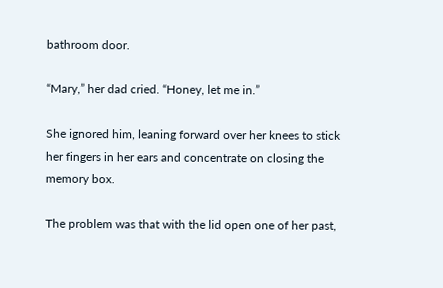bathroom door.

“Mary,” her dad cried. “Honey, let me in.”

She ignored him, leaning forward over her knees to stick her fingers in her ears and concentrate on closing the memory box.

The problem was that with the lid open one of her past,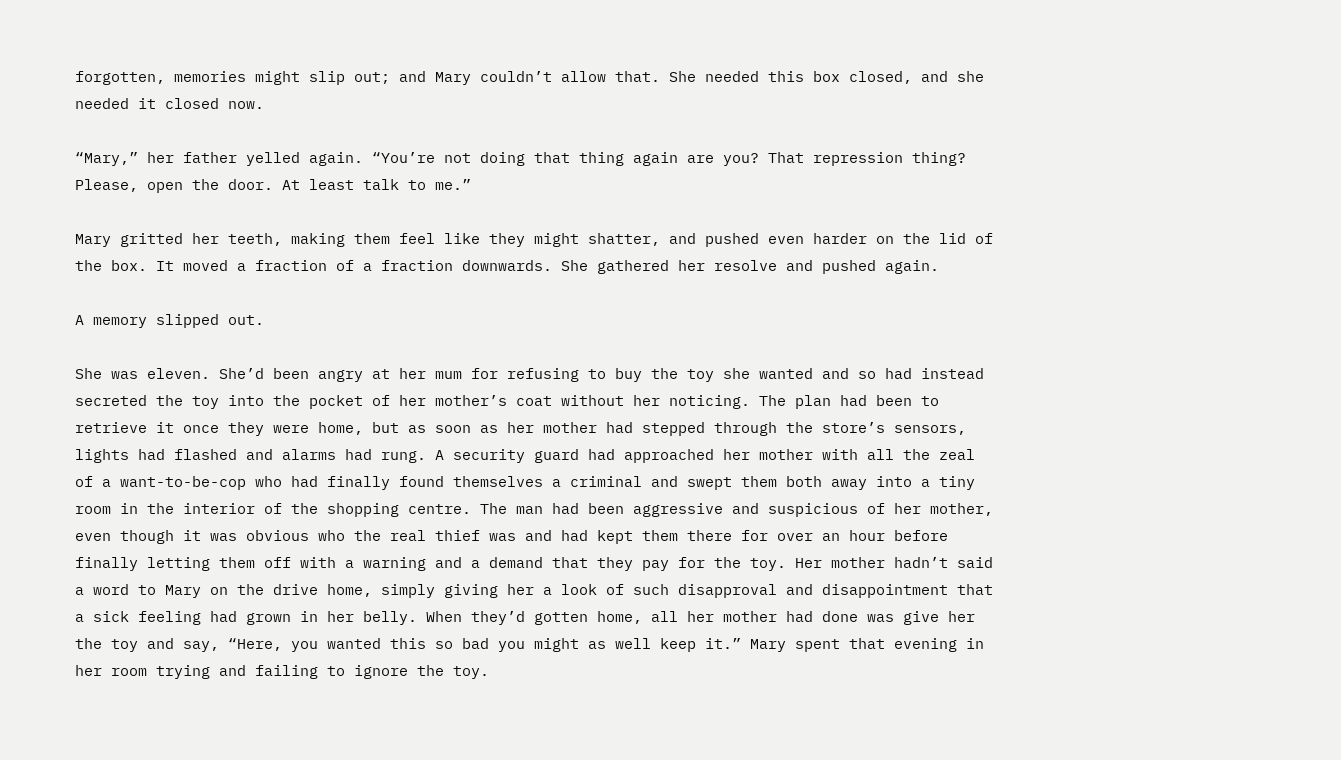forgotten, memories might slip out; and Mary couldn’t allow that. She needed this box closed, and she needed it closed now.

“Mary,” her father yelled again. “You’re not doing that thing again are you? That repression thing? Please, open the door. At least talk to me.”

Mary gritted her teeth, making them feel like they might shatter, and pushed even harder on the lid of the box. It moved a fraction of a fraction downwards. She gathered her resolve and pushed again.

A memory slipped out.

She was eleven. She’d been angry at her mum for refusing to buy the toy she wanted and so had instead secreted the toy into the pocket of her mother’s coat without her noticing. The plan had been to retrieve it once they were home, but as soon as her mother had stepped through the store’s sensors, lights had flashed and alarms had rung. A security guard had approached her mother with all the zeal of a want-to-be-cop who had finally found themselves a criminal and swept them both away into a tiny room in the interior of the shopping centre. The man had been aggressive and suspicious of her mother, even though it was obvious who the real thief was and had kept them there for over an hour before finally letting them off with a warning and a demand that they pay for the toy. Her mother hadn’t said a word to Mary on the drive home, simply giving her a look of such disapproval and disappointment that a sick feeling had grown in her belly. When they’d gotten home, all her mother had done was give her the toy and say, “Here, you wanted this so bad you might as well keep it.” Mary spent that evening in her room trying and failing to ignore the toy.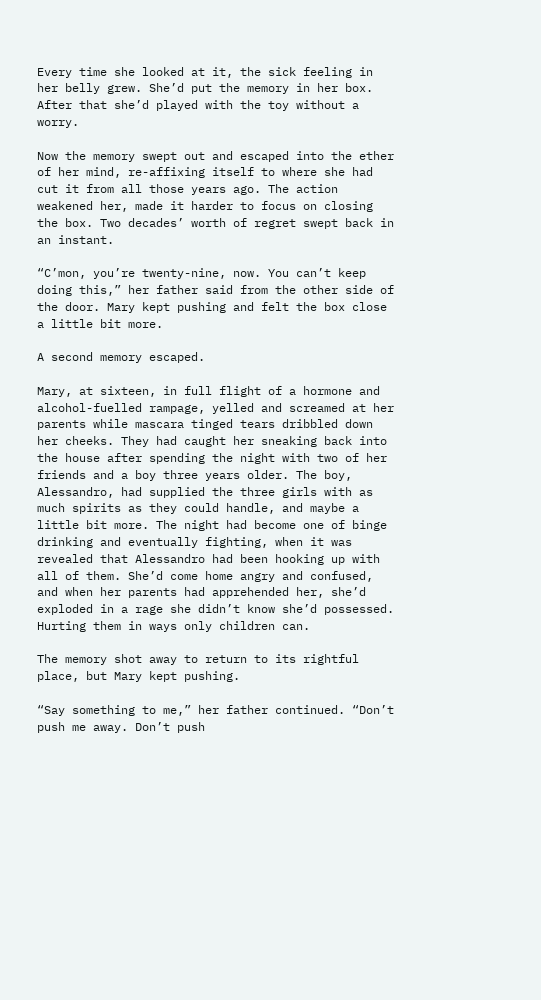Every time she looked at it, the sick feeling in her belly grew. She’d put the memory in her box. After that she’d played with the toy without a worry.

Now the memory swept out and escaped into the ether of her mind, re-affixing itself to where she had cut it from all those years ago. The action weakened her, made it harder to focus on closing the box. Two decades’ worth of regret swept back in an instant.

“C’mon, you’re twenty-nine, now. You can’t keep doing this,” her father said from the other side of the door. Mary kept pushing and felt the box close a little bit more.

A second memory escaped.

Mary, at sixteen, in full flight of a hormone and alcohol-fuelled rampage, yelled and screamed at her parents while mascara tinged tears dribbled down her cheeks. They had caught her sneaking back into the house after spending the night with two of her friends and a boy three years older. The boy, Alessandro, had supplied the three girls with as much spirits as they could handle, and maybe a little bit more. The night had become one of binge drinking and eventually fighting, when it was revealed that Alessandro had been hooking up with all of them. She’d come home angry and confused, and when her parents had apprehended her, she’d exploded in a rage she didn’t know she’d possessed. Hurting them in ways only children can.

The memory shot away to return to its rightful place, but Mary kept pushing.

“Say something to me,” her father continued. “Don’t push me away. Don’t push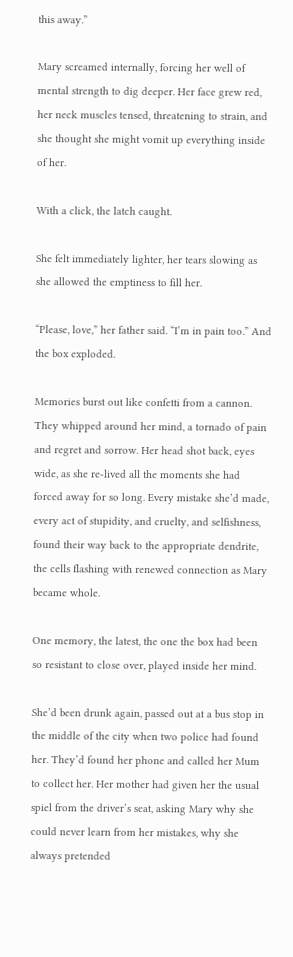this away.”

Mary screamed internally, forcing her well of mental strength to dig deeper. Her face grew red, her neck muscles tensed, threatening to strain, and she thought she might vomit up everything inside of her.

With a click, the latch caught.

She felt immediately lighter, her tears slowing as she allowed the emptiness to fill her.

“Please, love,” her father said. “I’m in pain too.” And the box exploded.

Memories burst out like confetti from a cannon. They whipped around her mind, a tornado of pain and regret and sorrow. Her head shot back, eyes wide, as she re-lived all the moments she had forced away for so long. Every mistake she’d made, every act of stupidity, and cruelty, and selfishness, found their way back to the appropriate dendrite, the cells flashing with renewed connection as Mary became whole.

One memory, the latest, the one the box had been so resistant to close over, played inside her mind.

She’d been drunk again, passed out at a bus stop in the middle of the city when two police had found her. They’d found her phone and called her Mum to collect her. Her mother had given her the usual spiel from the driver’s seat, asking Mary why she could never learn from her mistakes, why she always pretended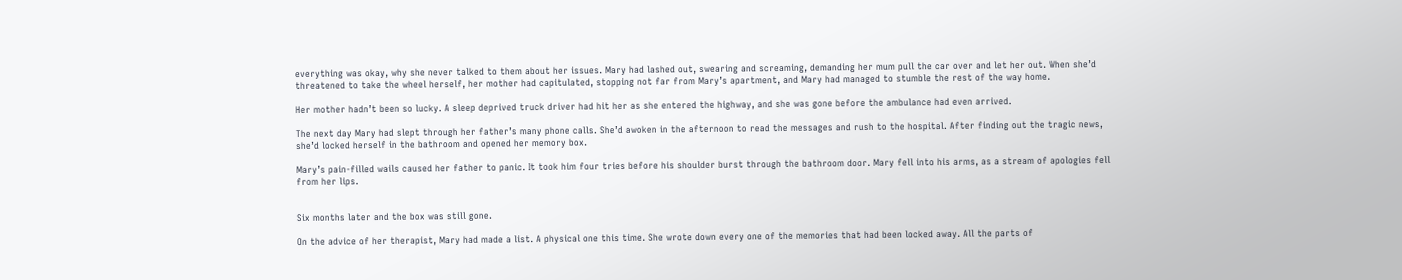everything was okay, why she never talked to them about her issues. Mary had lashed out, swearing and screaming, demanding her mum pull the car over and let her out. When she’d threatened to take the wheel herself, her mother had capitulated, stopping not far from Mary’s apartment, and Mary had managed to stumble the rest of the way home.

Her mother hadn’t been so lucky. A sleep deprived truck driver had hit her as she entered the highway, and she was gone before the ambulance had even arrived.

The next day Mary had slept through her father’s many phone calls. She’d awoken in the afternoon to read the messages and rush to the hospital. After finding out the tragic news, she’d locked herself in the bathroom and opened her memory box.

Mary’s pain-filled wails caused her father to panic. It took him four tries before his shoulder burst through the bathroom door. Mary fell into his arms, as a stream of apologies fell from her lips.


Six months later and the box was still gone.

On the advice of her therapist, Mary had made a list. A physical one this time. She wrote down every one of the memories that had been locked away. All the parts of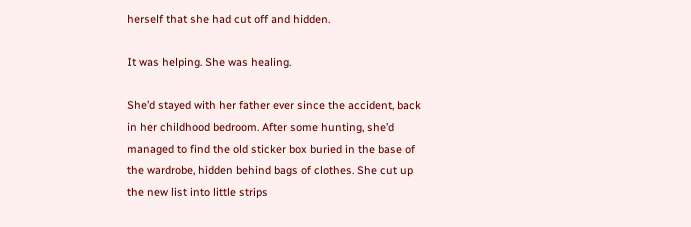herself that she had cut off and hidden.

It was helping. She was healing.

She’d stayed with her father ever since the accident, back in her childhood bedroom. After some hunting, she’d managed to find the old sticker box buried in the base of the wardrobe, hidden behind bags of clothes. She cut up the new list into little strips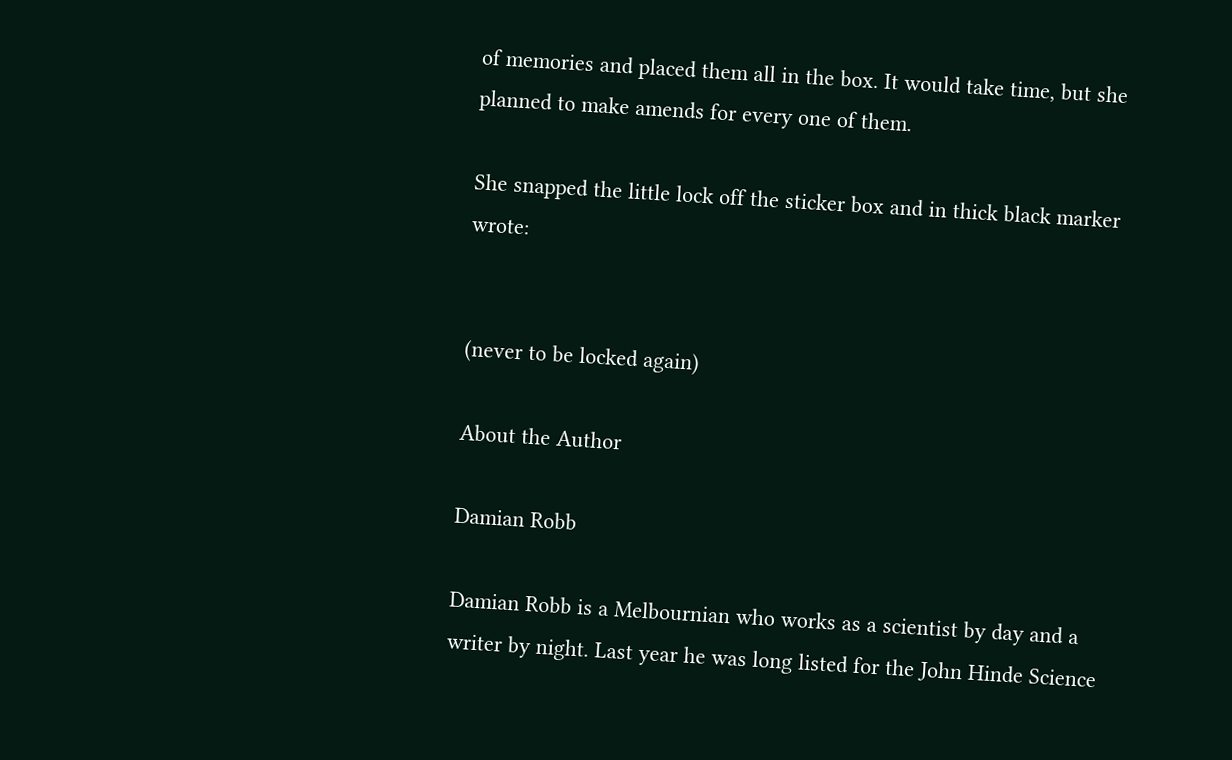of memories and placed them all in the box. It would take time, but she planned to make amends for every one of them.

She snapped the little lock off the sticker box and in thick black marker wrote:


(never to be locked again)

About the Author

Damian Robb

Damian Robb is a Melbournian who works as a scientist by day and a writer by night. Last year he was long listed for the John Hinde Science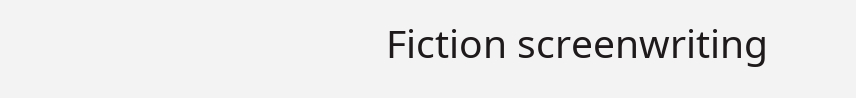Fiction screenwriting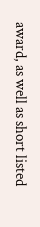award, as well as short listed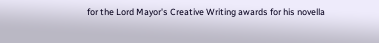for the Lord Mayor's Creative Writing awards for his novella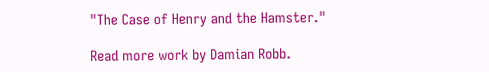"The Case of Henry and the Hamster."

Read more work by Damian Robb.